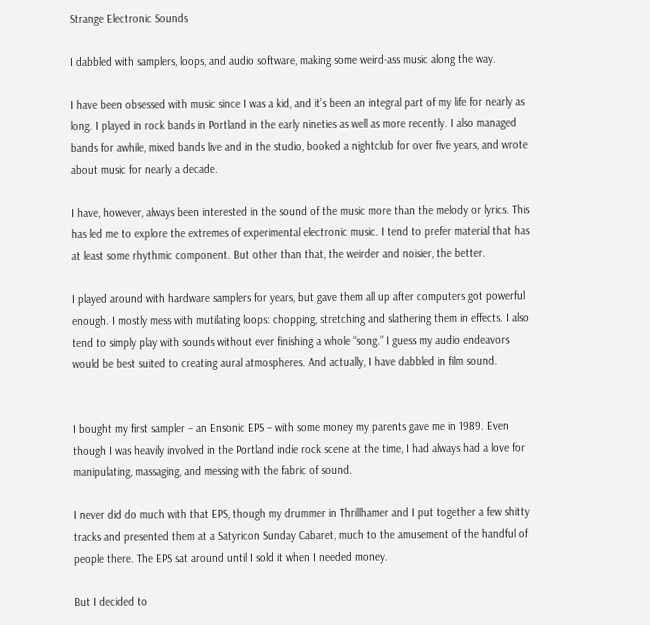Strange Electronic Sounds

I dabbled with samplers, loops, and audio software, making some weird-ass music along the way.

I have been obsessed with music since I was a kid, and it’s been an integral part of my life for nearly as long. I played in rock bands in Portland in the early nineties as well as more recently. I also managed bands for awhile, mixed bands live and in the studio, booked a nightclub for over five years, and wrote about music for nearly a decade.

I have, however, always been interested in the sound of the music more than the melody or lyrics. This has led me to explore the extremes of experimental electronic music. I tend to prefer material that has at least some rhythmic component. But other than that, the weirder and noisier, the better.

I played around with hardware samplers for years, but gave them all up after computers got powerful enough. I mostly mess with mutilating loops: chopping, stretching and slathering them in effects. I also tend to simply play with sounds without ever finishing a whole “song.” I guess my audio endeavors would be best suited to creating aural atmospheres. And actually, I have dabbled in film sound.


I bought my first sampler – an Ensonic EPS – with some money my parents gave me in 1989. Even though I was heavily involved in the Portland indie rock scene at the time, I had always had a love for manipulating, massaging, and messing with the fabric of sound.

I never did do much with that EPS, though my drummer in Thrillhamer and I put together a few shitty tracks and presented them at a Satyricon Sunday Cabaret, much to the amusement of the handful of people there. The EPS sat around until I sold it when I needed money.

But I decided to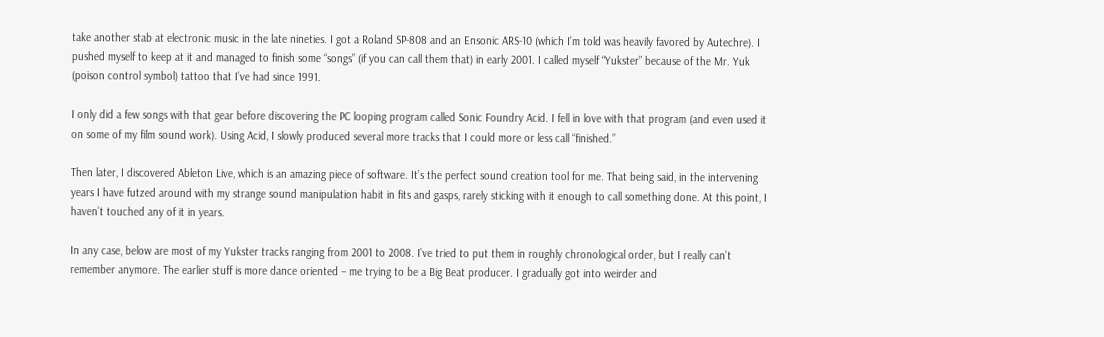take another stab at electronic music in the late nineties. I got a Roland SP-808 and an Ensonic ARS-10 (which I’m told was heavily favored by Autechre). I pushed myself to keep at it and managed to finish some “songs” (if you can call them that) in early 2001. I called myself “Yukster” because of the Mr. Yuk (poison control symbol) tattoo that I’ve had since 1991.

I only did a few songs with that gear before discovering the PC looping program called Sonic Foundry Acid. I fell in love with that program (and even used it on some of my film sound work). Using Acid, I slowly produced several more tracks that I could more or less call “finished.”

Then later, I discovered Ableton Live, which is an amazing piece of software. It’s the perfect sound creation tool for me. That being said, in the intervening years I have futzed around with my strange sound manipulation habit in fits and gasps, rarely sticking with it enough to call something done. At this point, I haven’t touched any of it in years.

In any case, below are most of my Yukster tracks ranging from 2001 to 2008. I’ve tried to put them in roughly chronological order, but I really can’t remember anymore. The earlier stuff is more dance oriented – me trying to be a Big Beat producer. I gradually got into weirder and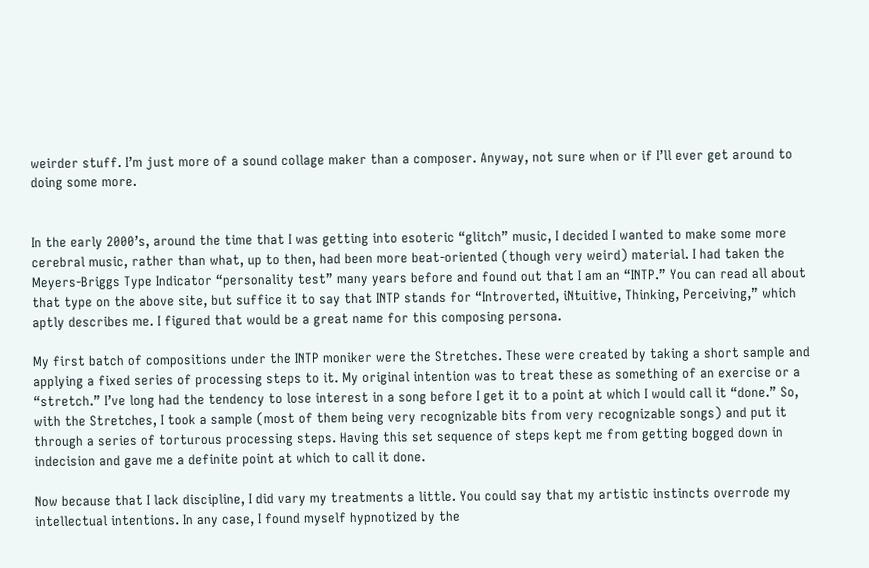weirder stuff. I’m just more of a sound collage maker than a composer. Anyway, not sure when or if I’ll ever get around to doing some more.


In the early 2000’s, around the time that I was getting into esoteric “glitch” music, I decided I wanted to make some more cerebral music, rather than what, up to then, had been more beat-oriented (though very weird) material. I had taken the Meyers-Briggs Type Indicator “personality test” many years before and found out that I am an “INTP.” You can read all about that type on the above site, but suffice it to say that INTP stands for “Introverted, iNtuitive, Thinking, Perceiving,” which aptly describes me. I figured that would be a great name for this composing persona.

My first batch of compositions under the INTP moniker were the Stretches. These were created by taking a short sample and applying a fixed series of processing steps to it. My original intention was to treat these as something of an exercise or a “stretch.” I’ve long had the tendency to lose interest in a song before I get it to a point at which I would call it “done.” So, with the Stretches, I took a sample (most of them being very recognizable bits from very recognizable songs) and put it through a series of torturous processing steps. Having this set sequence of steps kept me from getting bogged down in indecision and gave me a definite point at which to call it done.

Now because that I lack discipline, I did vary my treatments a little. You could say that my artistic instincts overrode my intellectual intentions. In any case, I found myself hypnotized by the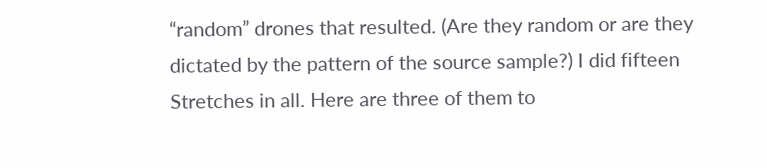“random” drones that resulted. (Are they random or are they dictated by the pattern of the source sample?) I did fifteen Stretches in all. Here are three of them to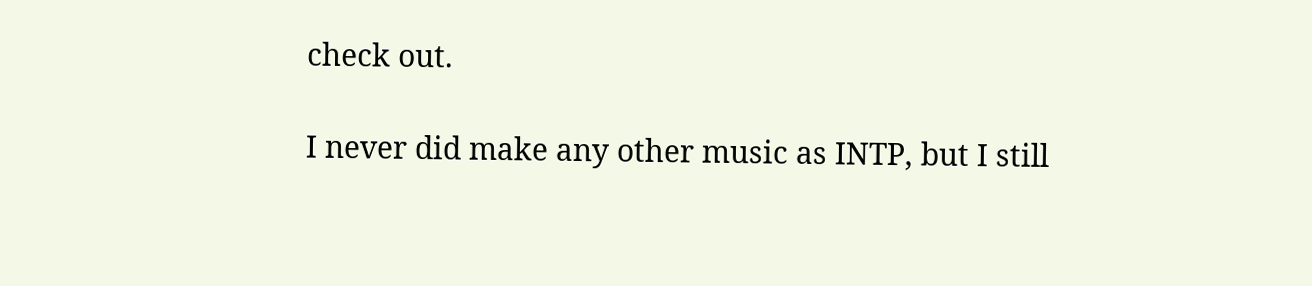check out.

I never did make any other music as INTP, but I still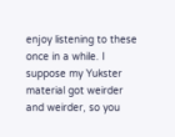enjoy listening to these once in a while. I suppose my Yukster material got weirder and weirder, so you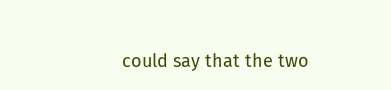could say that the two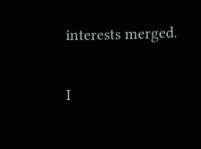interests merged.

I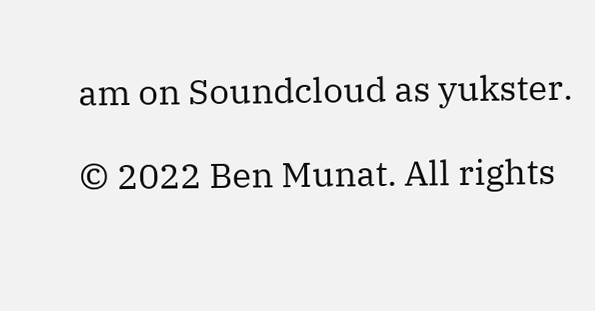am on Soundcloud as yukster.

© 2022 Ben Munat. All rights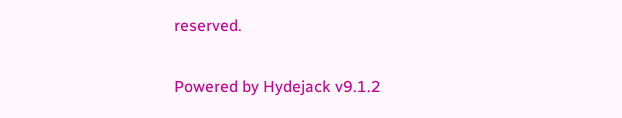reserved.

Powered by Hydejack v9.1.2